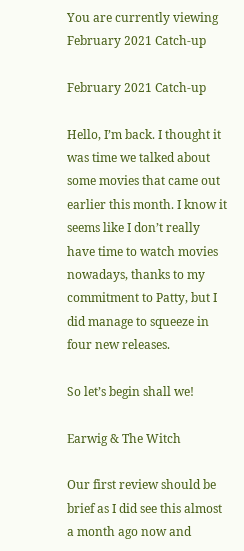You are currently viewing February 2021 Catch-up

February 2021 Catch-up

Hello, I’m back. I thought it was time we talked about some movies that came out earlier this month. I know it seems like I don’t really have time to watch movies nowadays, thanks to my commitment to Patty, but I did manage to squeeze in four new releases.

So let’s begin shall we!

Earwig & The Witch

Our first review should be brief as I did see this almost a month ago now and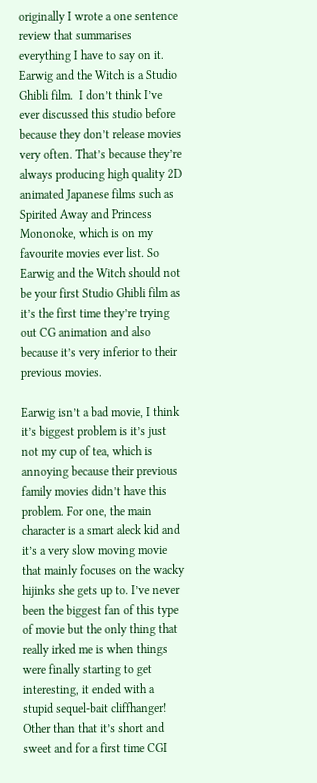originally I wrote a one sentence review that summarises everything I have to say on it. Earwig and the Witch is a Studio Ghibli film.  I don’t think I’ve ever discussed this studio before because they don’t release movies very often. That’s because they’re always producing high quality 2D animated Japanese films such as Spirited Away and Princess Mononoke, which is on my favourite movies ever list. So Earwig and the Witch should not be your first Studio Ghibli film as it’s the first time they’re trying out CG animation and also because it’s very inferior to their previous movies.

Earwig isn’t a bad movie, I think it’s biggest problem is it’s just not my cup of tea, which is annoying because their previous family movies didn’t have this problem. For one, the main character is a smart aleck kid and it’s a very slow moving movie that mainly focuses on the wacky hijinks she gets up to. I’ve never been the biggest fan of this type of movie but the only thing that really irked me is when things were finally starting to get interesting, it ended with a stupid sequel-bait cliffhanger! Other than that it’s short and sweet and for a first time CGI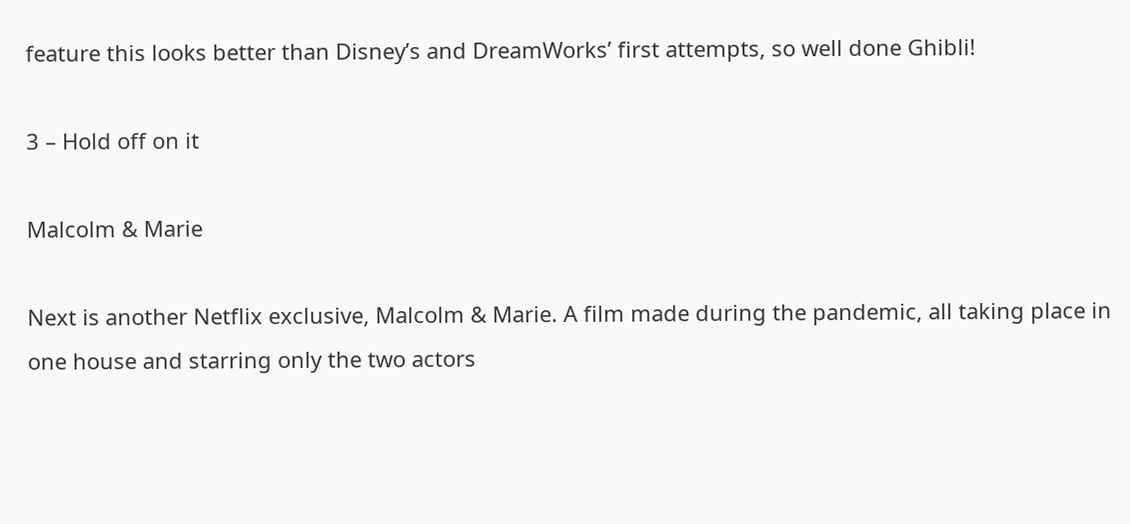feature this looks better than Disney’s and DreamWorks’ first attempts, so well done Ghibli!

3 – Hold off on it

Malcolm & Marie

Next is another Netflix exclusive, Malcolm & Marie. A film made during the pandemic, all taking place in one house and starring only the two actors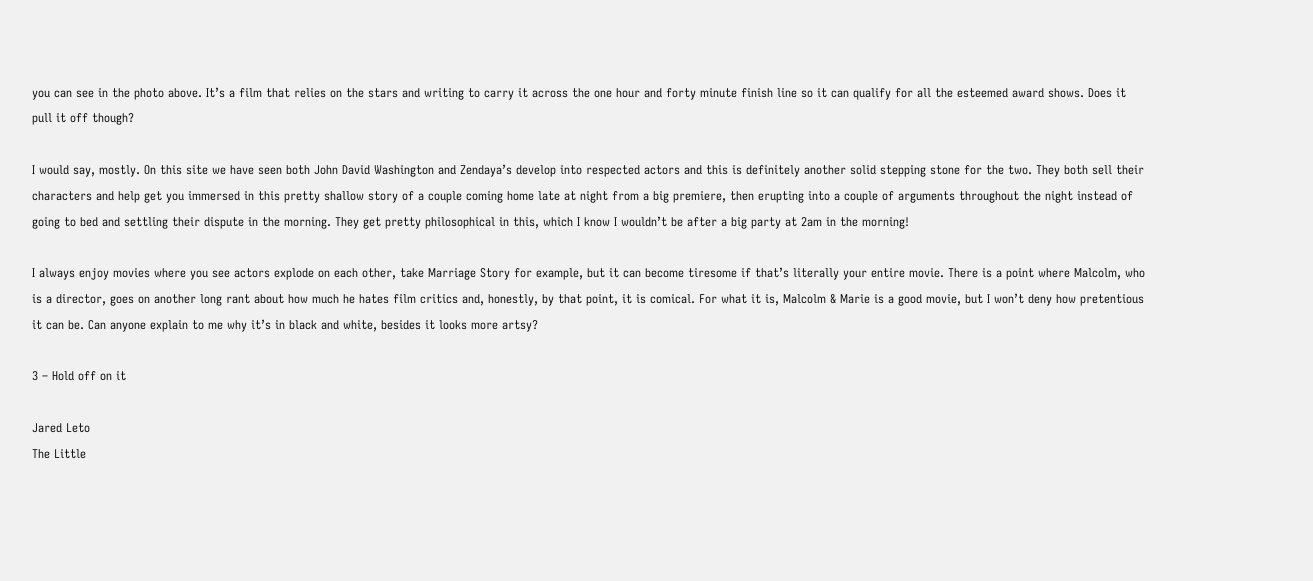you can see in the photo above. It’s a film that relies on the stars and writing to carry it across the one hour and forty minute finish line so it can qualify for all the esteemed award shows. Does it pull it off though?

I would say, mostly. On this site we have seen both John David Washington and Zendaya’s develop into respected actors and this is definitely another solid stepping stone for the two. They both sell their characters and help get you immersed in this pretty shallow story of a couple coming home late at night from a big premiere, then erupting into a couple of arguments throughout the night instead of going to bed and settling their dispute in the morning. They get pretty philosophical in this, which I know I wouldn’t be after a big party at 2am in the morning!

I always enjoy movies where you see actors explode on each other, take Marriage Story for example, but it can become tiresome if that’s literally your entire movie. There is a point where Malcolm, who is a director, goes on another long rant about how much he hates film critics and, honestly, by that point, it is comical. For what it is, Malcolm & Marie is a good movie, but I won’t deny how pretentious it can be. Can anyone explain to me why it’s in black and white, besides it looks more artsy?

3 – Hold off on it

Jared Leto
The Little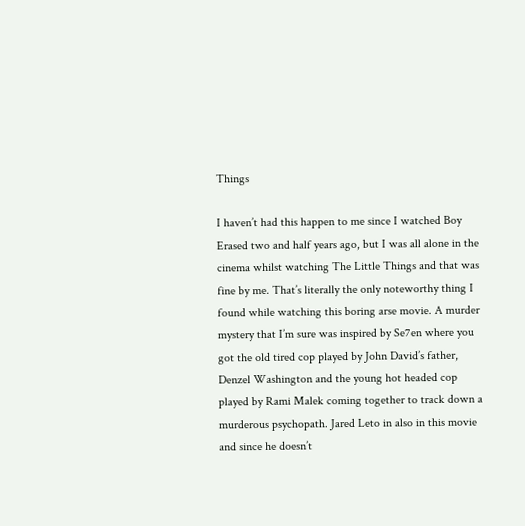Things

I haven’t had this happen to me since I watched Boy Erased two and half years ago, but I was all alone in the cinema whilst watching The Little Things and that was fine by me. That’s literally the only noteworthy thing I found while watching this boring arse movie. A murder mystery that I’m sure was inspired by Se7en where you got the old tired cop played by John David’s father, Denzel Washington and the young hot headed cop played by Rami Malek coming together to track down a murderous psychopath. Jared Leto in also in this movie and since he doesn’t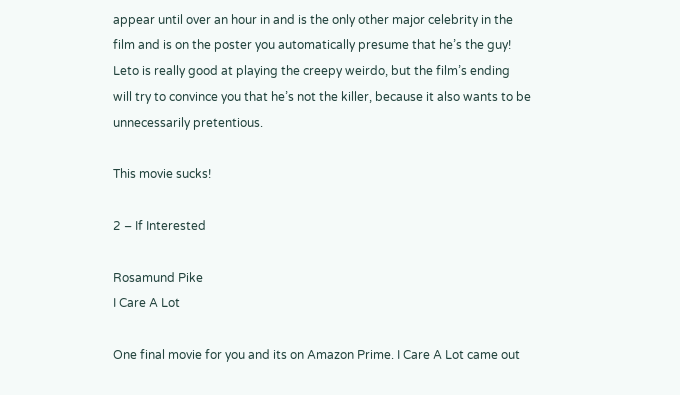appear until over an hour in and is the only other major celebrity in the film and is on the poster you automatically presume that he’s the guy! Leto is really good at playing the creepy weirdo, but the film’s ending will try to convince you that he’s not the killer, because it also wants to be unnecessarily pretentious.

This movie sucks!

2 – If Interested

Rosamund Pike
I Care A Lot

One final movie for you and its on Amazon Prime. I Care A Lot came out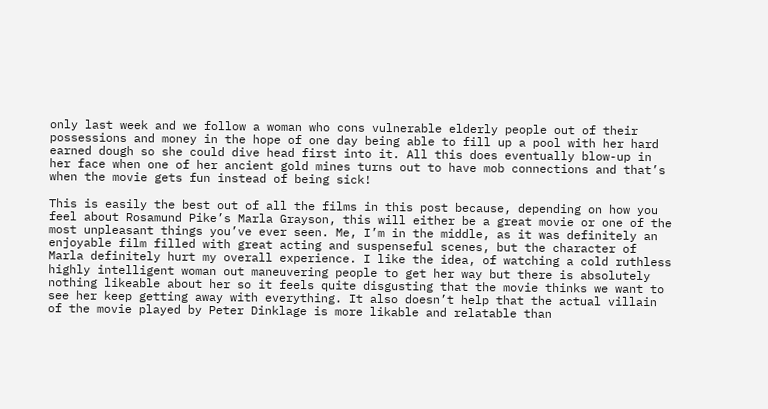only last week and we follow a woman who cons vulnerable elderly people out of their possessions and money in the hope of one day being able to fill up a pool with her hard earned dough so she could dive head first into it. All this does eventually blow-up in her face when one of her ancient gold mines turns out to have mob connections and that’s when the movie gets fun instead of being sick!

This is easily the best out of all the films in this post because, depending on how you feel about Rosamund Pike’s Marla Grayson, this will either be a great movie or one of the most unpleasant things you’ve ever seen. Me, I’m in the middle, as it was definitely an enjoyable film filled with great acting and suspenseful scenes, but the character of Marla definitely hurt my overall experience. I like the idea, of watching a cold ruthless highly intelligent woman out maneuvering people to get her way but there is absolutely nothing likeable about her so it feels quite disgusting that the movie thinks we want to see her keep getting away with everything. It also doesn’t help that the actual villain of the movie played by Peter Dinklage is more likable and relatable than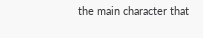the main character that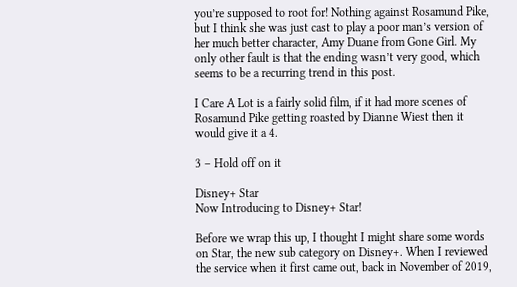you’re supposed to root for! Nothing against Rosamund Pike, but I think she was just cast to play a poor man’s version of her much better character, Amy Duane from Gone Girl. My only other fault is that the ending wasn’t very good, which seems to be a recurring trend in this post.

I Care A Lot is a fairly solid film, if it had more scenes of Rosamund Pike getting roasted by Dianne Wiest then it would give it a 4.

3 – Hold off on it

Disney+ Star
Now Introducing to Disney+ Star!

Before we wrap this up, I thought I might share some words on Star, the new sub category on Disney+. When I reviewed the service when it first came out, back in November of 2019,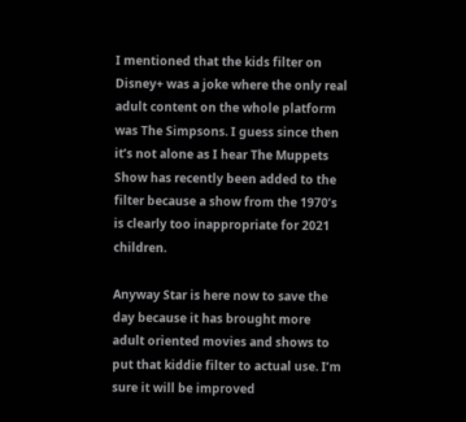I mentioned that the kids filter on Disney+ was a joke where the only real adult content on the whole platform was The Simpsons. I guess since then it’s not alone as I hear The Muppets Show has recently been added to the filter because a show from the 1970’s is clearly too inappropriate for 2021 children.

Anyway Star is here now to save the day because it has brought more adult oriented movies and shows to put that kiddie filter to actual use. I’m sure it will be improved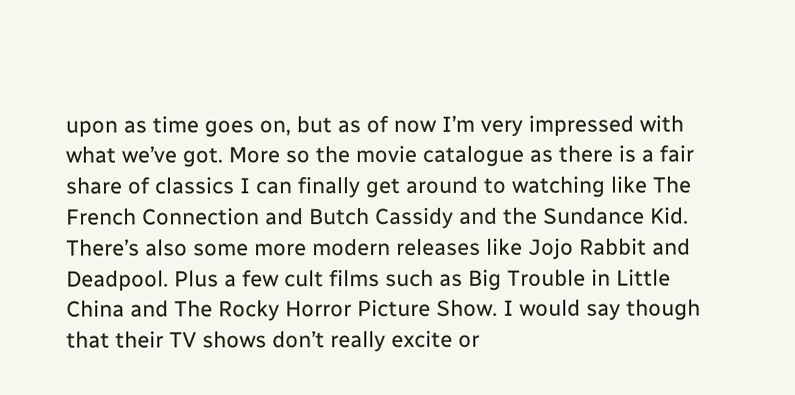upon as time goes on, but as of now I’m very impressed with what we’ve got. More so the movie catalogue as there is a fair share of classics I can finally get around to watching like The French Connection and Butch Cassidy and the Sundance Kid. There’s also some more modern releases like Jojo Rabbit and Deadpool. Plus a few cult films such as Big Trouble in Little China and The Rocky Horror Picture Show. I would say though that their TV shows don’t really excite or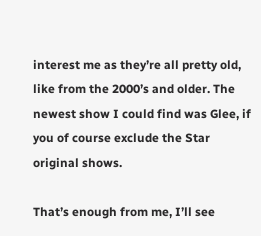interest me as they’re all pretty old, like from the 2000’s and older. The newest show I could find was Glee, if you of course exclude the Star original shows.

That’s enough from me, I’ll see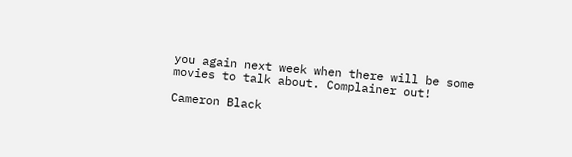you again next week when there will be some movies to talk about. Complainer out!

Cameron Black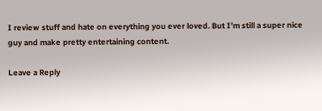I review stuff and hate on everything you ever loved. But I’m still a super nice guy and make pretty entertaining content.

Leave a Reply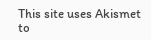This site uses Akismet to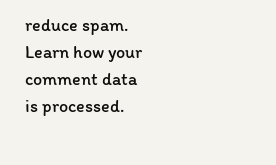reduce spam. Learn how your comment data is processed.